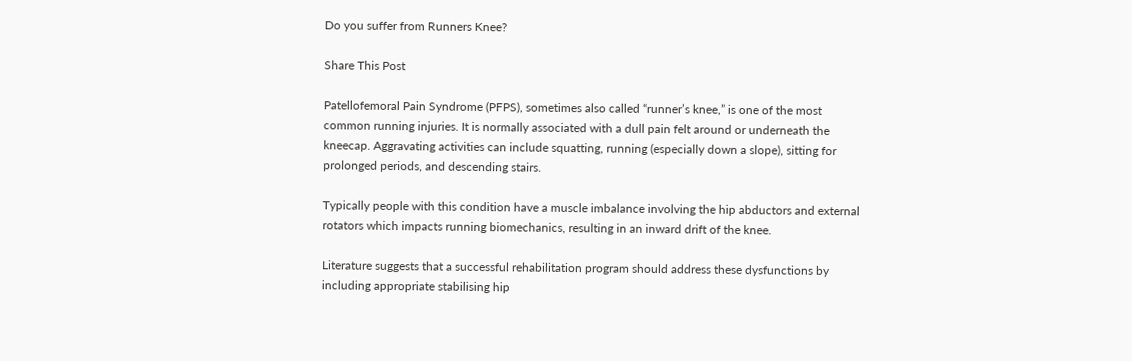Do you suffer from Runners Knee?

Share This Post

Patellofemoral Pain Syndrome (PFPS), sometimes also called “runner’s knee,” is one of the most common running injuries. It is normally associated with a dull pain felt around or underneath the kneecap. Aggravating activities can include squatting, running (especially down a slope), sitting for prolonged periods, and descending stairs.

Typically people with this condition have a muscle imbalance involving the hip abductors and external rotators which impacts running biomechanics, resulting in an inward drift of the knee.

Literature suggests that a successful rehabilitation program should address these dysfunctions by including appropriate stabilising hip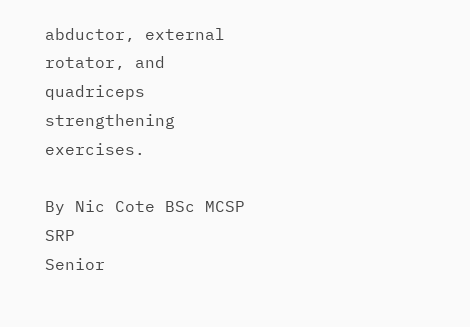abductor, external rotator, and quadriceps strengthening exercises.

By Nic Cote BSc MCSP SRP
Senior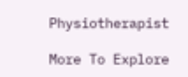Physiotherapist

More To Explore